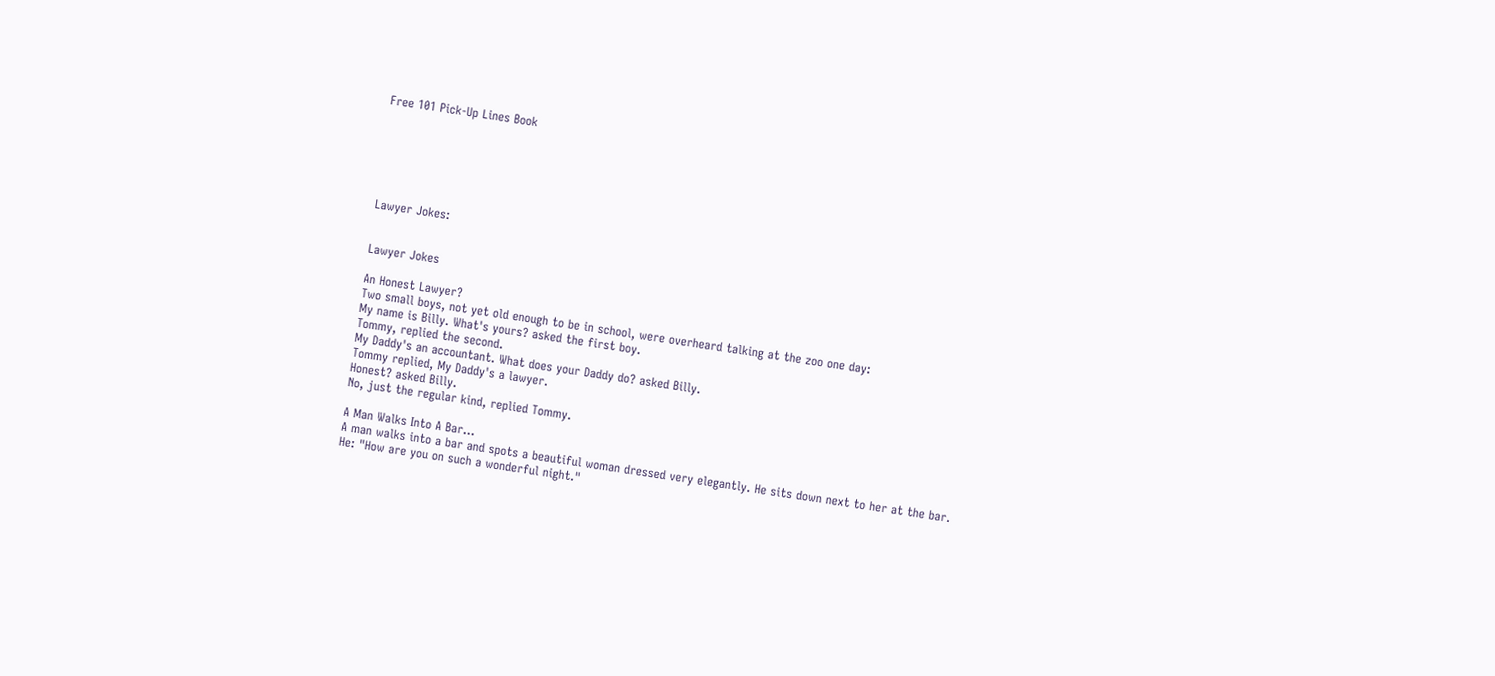Free 101 Pick-Up Lines Book






Lawyer Jokes:


Lawyer Jokes

An Honest Lawyer?
Two small boys, not yet old enough to be in school, were overheard talking at the zoo one day:
My name is Billy. What's yours? asked the first boy.
Tommy, replied the second.
My Daddy's an accountant. What does your Daddy do? asked Billy.
Tommy replied, My Daddy's a lawyer.
Honest? asked Billy.
No, just the regular kind, replied Tommy.

A Man Walks Into A Bar...
A man walks into a bar and spots a beautiful woman dressed very elegantly. He sits down next to her at the bar.
He: "How are you on such a wonderful night."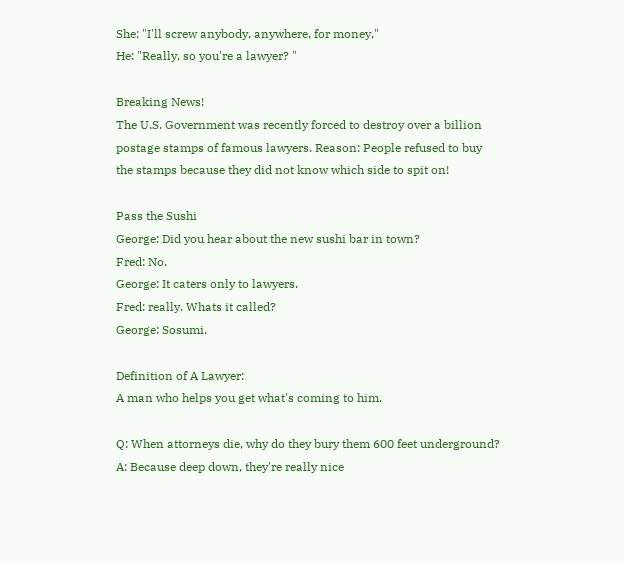She: "I'll screw anybody, anywhere, for money,"
He: "Really, so you're a lawyer? "

Breaking News!
The U.S. Government was recently forced to destroy over a billion postage stamps of famous lawyers. Reason: People refused to buy the stamps because they did not know which side to spit on!

Pass the Sushi
George: Did you hear about the new sushi bar in town?
Fred: No.
George: It caters only to lawyers.
Fred: really. Whats it called?
George: Sosumi.

Definition of A Lawyer:
A man who helps you get what's coming to him.

Q: When attorneys die, why do they bury them 600 feet underground?
A: Because deep down, they're really nice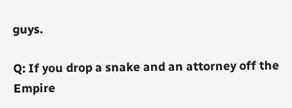guys.

Q: If you drop a snake and an attorney off the Empire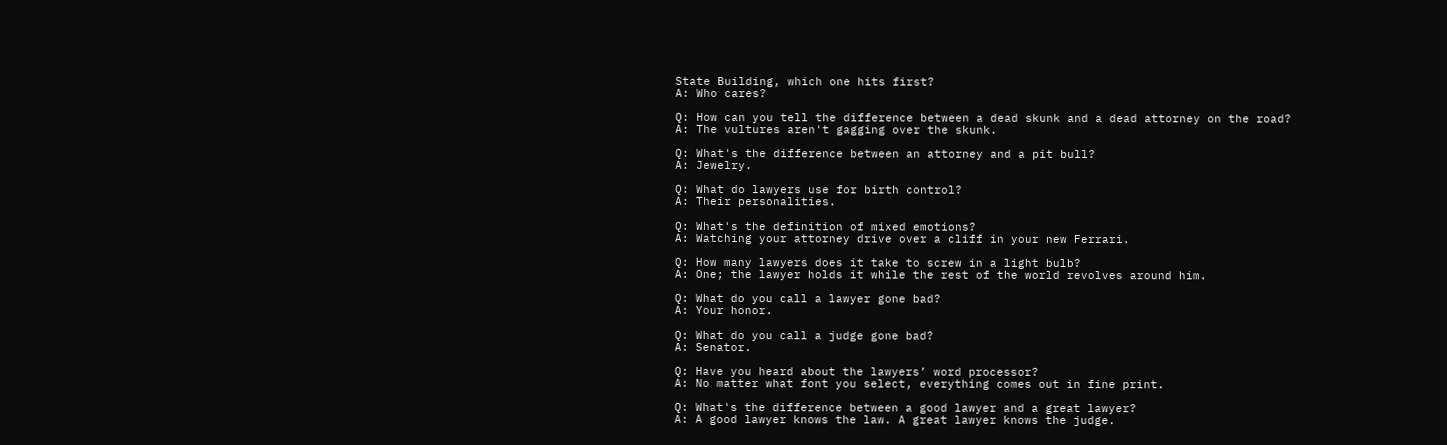State Building, which one hits first?
A: Who cares?

Q: How can you tell the difference between a dead skunk and a dead attorney on the road?
A: The vultures aren't gagging over the skunk.

Q: What's the difference between an attorney and a pit bull?
A: Jewelry.

Q: What do lawyers use for birth control?
A: Their personalities.

Q: What's the definition of mixed emotions?
A: Watching your attorney drive over a cliff in your new Ferrari.

Q: How many lawyers does it take to screw in a light bulb?
A: One; the lawyer holds it while the rest of the world revolves around him.

Q: What do you call a lawyer gone bad?
A: Your honor.

Q: What do you call a judge gone bad?
A: Senator.

Q: Have you heard about the lawyers’ word processor?
A: No matter what font you select, everything comes out in fine print.

Q: What's the difference between a good lawyer and a great lawyer?
A: A good lawyer knows the law. A great lawyer knows the judge.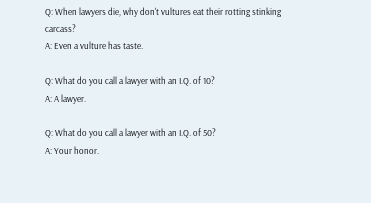Q: When lawyers die, why don't vultures eat their rotting stinking carcass?
A: Even a vulture has taste.

Q: What do you call a lawyer with an I.Q. of 10?
A: A lawyer.

Q: What do you call a lawyer with an I.Q. of 50?
A: Your honor.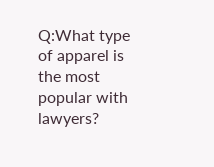Q:What type of apparel is the most popular with lawyers?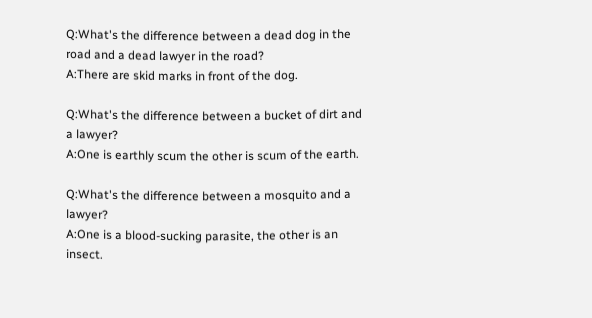Q:What's the difference between a dead dog in the road and a dead lawyer in the road?
A:There are skid marks in front of the dog.

Q:What's the difference between a bucket of dirt and a lawyer?
A:One is earthly scum the other is scum of the earth.

Q:What's the difference between a mosquito and a lawyer?
A:One is a blood-sucking parasite, the other is an insect.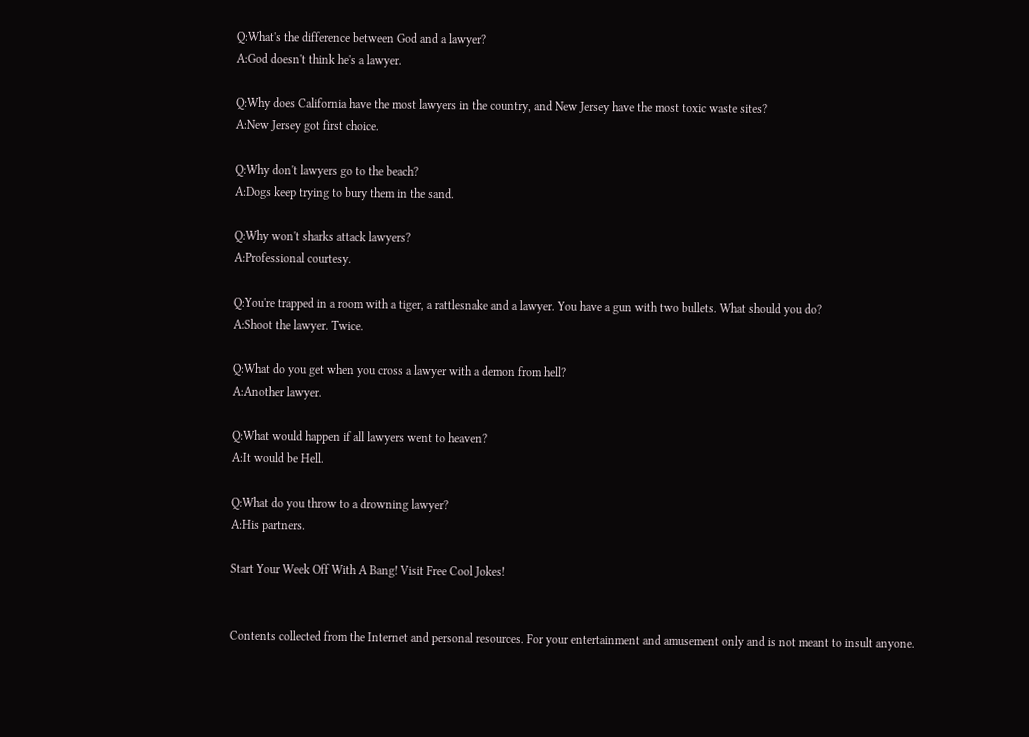Q:What's the difference between God and a lawyer?
A:God doesn't think he's a lawyer.

Q:Why does California have the most lawyers in the country, and New Jersey have the most toxic waste sites?
A:New Jersey got first choice.

Q:Why don't lawyers go to the beach?
A:Dogs keep trying to bury them in the sand.

Q:Why won't sharks attack lawyers?
A:Professional courtesy.

Q:You're trapped in a room with a tiger, a rattlesnake and a lawyer. You have a gun with two bullets. What should you do?
A:Shoot the lawyer. Twice.

Q:What do you get when you cross a lawyer with a demon from hell?
A:Another lawyer.

Q:What would happen if all lawyers went to heaven?
A:It would be Hell.

Q:What do you throw to a drowning lawyer?
A:His partners.

Start Your Week Off With A Bang! Visit Free Cool Jokes!


Contents collected from the Internet and personal resources. For your entertainment and amusement only and is not meant to insult anyone.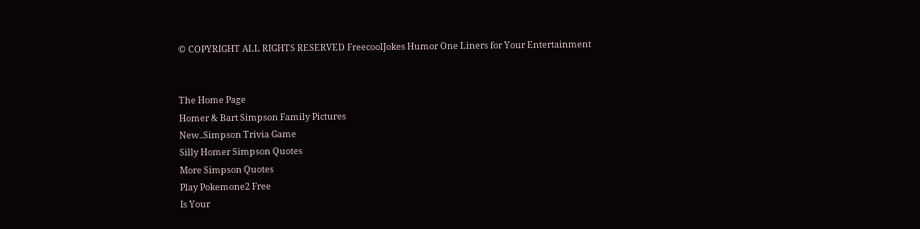© COPYRIGHT ALL RIGHTS RESERVED FreecoolJokes Humor One Liners for Your Entertainment


The Home Page
Homer & Bart Simpson Family Pictures
New..Simpson Trivia Game
Silly Homer Simpson Quotes
More Simpson Quotes
Play Pokemone2 Free
Is Your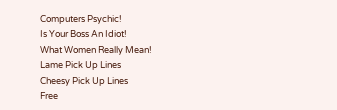Computers Psychic!
Is Your Boss An Idiot!
What Women Really Mean!
Lame Pick Up Lines
Cheesy Pick Up Lines
Free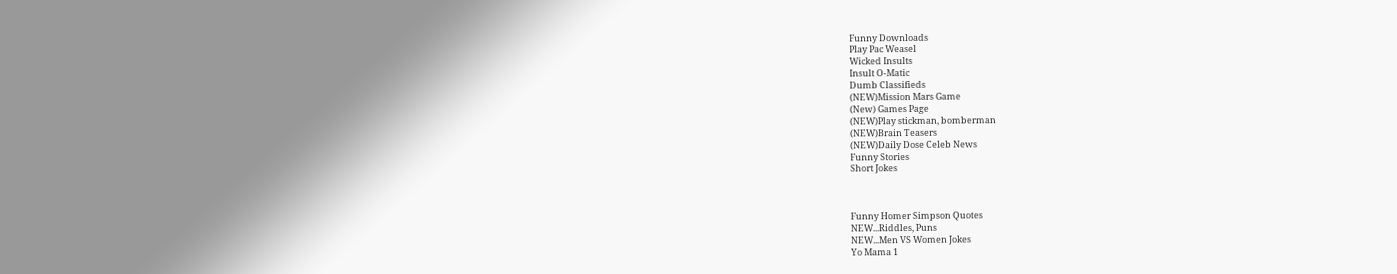Funny Downloads
Play Pac Weasel
Wicked Insults
Insult O-Matic
Dumb Classifieds
(NEW)Mission Mars Game
(New) Games Page
(NEW)Play stickman, bomberman
(NEW)Brain Teasers
(NEW)Daily Dose Celeb News
Funny Stories
Short Jokes



Funny Homer Simpson Quotes
NEW...Riddles, Puns
NEW...Men VS Women Jokes
Yo Mama 1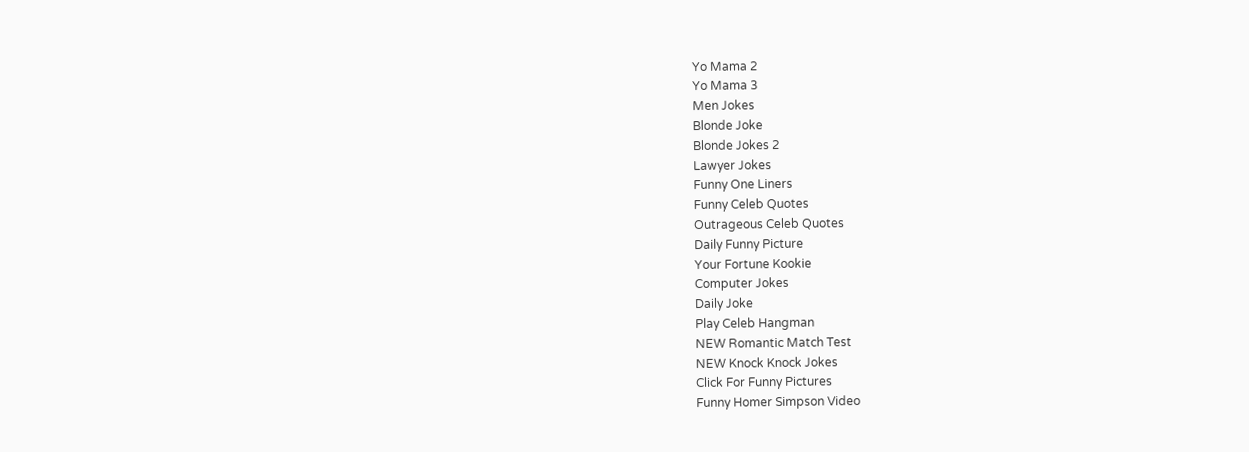Yo Mama 2
Yo Mama 3
Men Jokes
Blonde Joke
Blonde Jokes 2
Lawyer Jokes
Funny One Liners
Funny Celeb Quotes
Outrageous Celeb Quotes
Daily Funny Picture
Your Fortune Kookie
Computer Jokes
Daily Joke
Play Celeb Hangman
NEW Romantic Match Test
NEW Knock Knock Jokes
Click For Funny Pictures
Funny Homer Simpson Video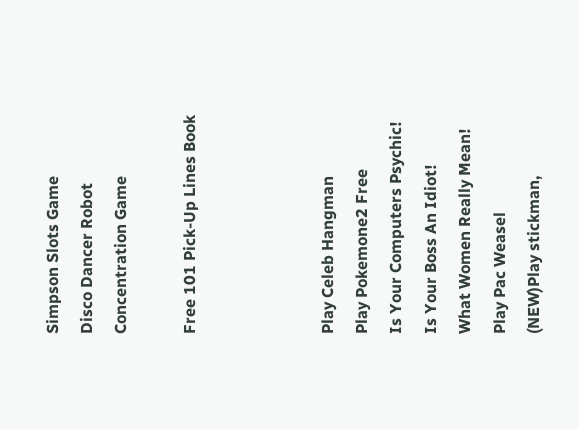Simpson Slots Game
Disco Dancer Robot
Concentration Game

Free 101 Pick-Up Lines Book



Play Celeb Hangman
Play Pokemone2 Free
Is Your Computers Psychic!
Is Your Boss An Idiot!
What Women Really Mean!
Play Pac Weasel
(NEW)Play stickman,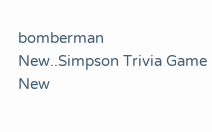bomberman
New..Simpson Trivia Game
New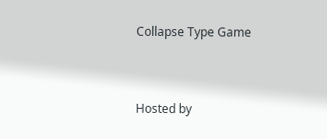Collapse Type Game


Hosted by